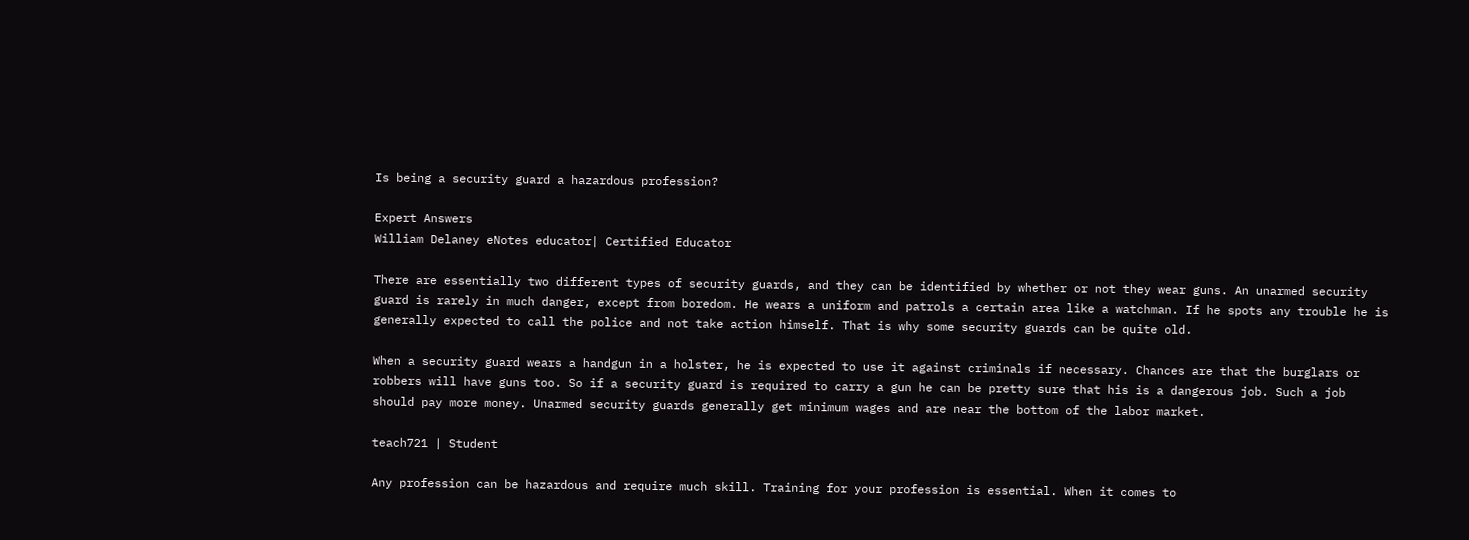Is being a security guard a hazardous profession?

Expert Answers
William Delaney eNotes educator| Certified Educator

There are essentially two different types of security guards, and they can be identified by whether or not they wear guns. An unarmed security guard is rarely in much danger, except from boredom. He wears a uniform and patrols a certain area like a watchman. If he spots any trouble he is generally expected to call the police and not take action himself. That is why some security guards can be quite old.

When a security guard wears a handgun in a holster, he is expected to use it against criminals if necessary. Chances are that the burglars or robbers will have guns too. So if a security guard is required to carry a gun he can be pretty sure that his is a dangerous job. Such a job should pay more money. Unarmed security guards generally get minimum wages and are near the bottom of the labor market.

teach721 | Student

Any profession can be hazardous and require much skill. Training for your profession is essential. When it comes to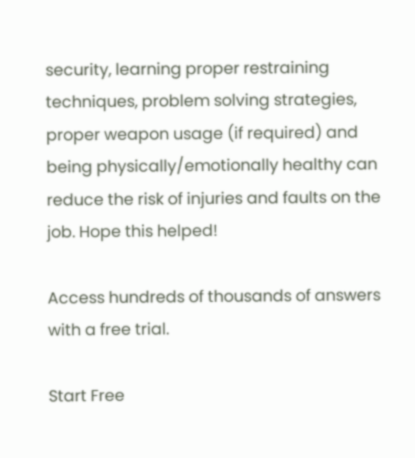security, learning proper restraining techniques, problem solving strategies, proper weapon usage (if required) and being physically/emotionally healthy can reduce the risk of injuries and faults on the job. Hope this helped!

Access hundreds of thousands of answers with a free trial.

Start Free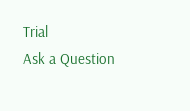Trial
Ask a Question